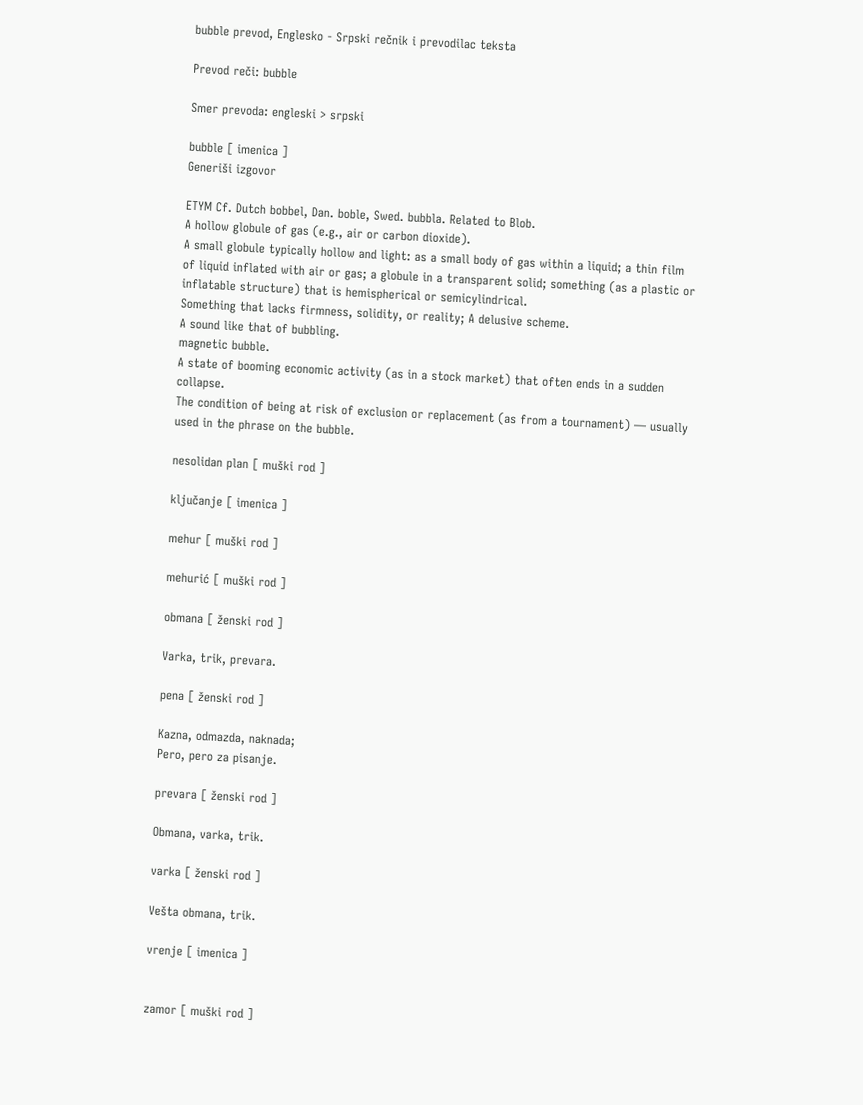bubble prevod, Englesko - Srpski rečnik i prevodilac teksta

Prevod reči: bubble

Smer prevoda: engleski > srpski

bubble [ imenica ]
Generiši izgovor

ETYM Cf. Dutch bobbel, Dan. boble, Swed. bubbla. Related to Blob.
A hollow globule of gas (e.g., air or carbon dioxide).
A small globule typically hollow and light: as a small body of gas within a liquid; a thin film of liquid inflated with air or gas; a globule in a transparent solid; something (as a plastic or inflatable structure) that is hemispherical or semicylindrical.
Something that lacks firmness, solidity, or reality; A delusive scheme.
A sound like that of bubbling.
magnetic bubble.
A state of booming economic activity (as in a stock market) that often ends in a sudden collapse.
The condition of being at risk of exclusion or replacement (as from a tournament) — usually used in the phrase on the bubble.

nesolidan plan [ muški rod ]

ključanje [ imenica ]

mehur [ muški rod ]

mehurić [ muški rod ]

obmana [ ženski rod ]

Varka, trik, prevara.

pena [ ženski rod ]

Kazna, odmazda, naknada;
Pero, pero za pisanje.

prevara [ ženski rod ]

Obmana, varka, trik.

varka [ ženski rod ]

Vešta obmana, trik.

vrenje [ imenica ]


zamor [ muški rod ]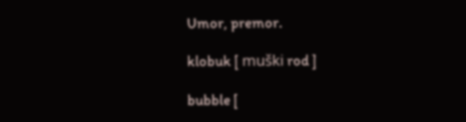Umor, premor.

klobuk [ muški rod ]

bubble [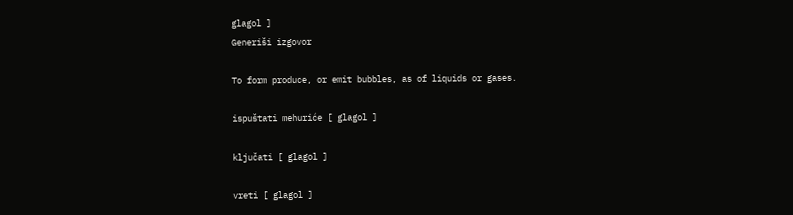glagol ]
Generiši izgovor

To form produce, or emit bubbles, as of liquids or gases.

ispuštati mehuriće [ glagol ]

ključati [ glagol ]

vreti [ glagol ]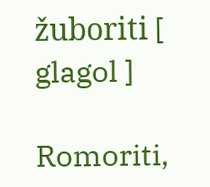žuboriti [ glagol ]

Romoriti,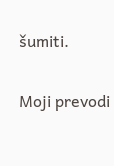šumiti.

Moji prevodi